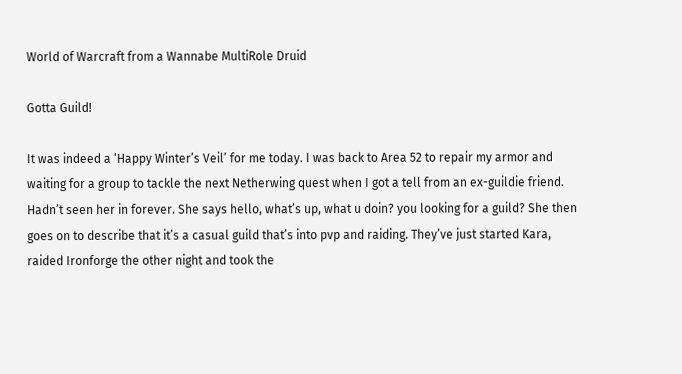World of Warcraft from a Wannabe MultiRole Druid

Gotta Guild!

It was indeed a ‘Happy Winter’s Veil’ for me today. I was back to Area 52 to repair my armor and waiting for a group to tackle the next Netherwing quest when I got a tell from an ex-guildie friend. Hadn’t seen her in forever. She says hello, what’s up, what u doin? you looking for a guild? She then goes on to describe that it’s a casual guild that’s into pvp and raiding. They’ve just started Kara, raided Ironforge the other night and took the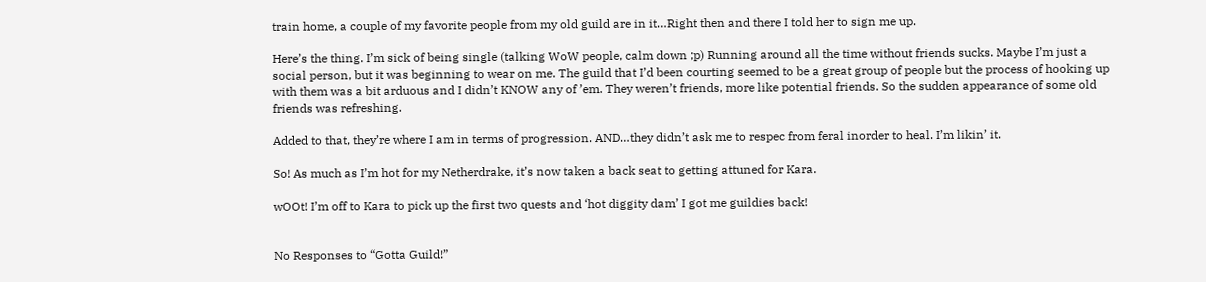train home, a couple of my favorite people from my old guild are in it…Right then and there I told her to sign me up.

Here’s the thing. I’m sick of being single (talking WoW people, calm down ;p) Running around all the time without friends sucks. Maybe I’m just a social person, but it was beginning to wear on me. The guild that I’d been courting seemed to be a great group of people but the process of hooking up with them was a bit arduous and I didn’t KNOW any of ’em. They weren’t friends, more like potential friends. So the sudden appearance of some old friends was refreshing.

Added to that, they’re where I am in terms of progression. AND…they didn’t ask me to respec from feral inorder to heal. I’m likin’ it.

So! As much as I’m hot for my Netherdrake, it’s now taken a back seat to getting attuned for Kara.

wOOt! I’m off to Kara to pick up the first two quests and ‘hot diggity dam’ I got me guildies back!


No Responses to “Gotta Guild!”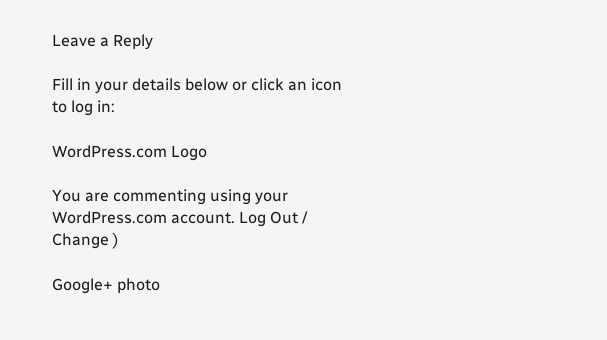Leave a Reply

Fill in your details below or click an icon to log in:

WordPress.com Logo

You are commenting using your WordPress.com account. Log Out /  Change )

Google+ photo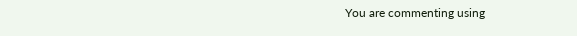You are commenting using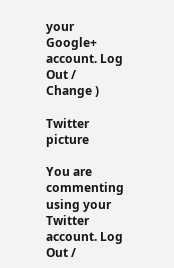your Google+ account. Log Out /  Change )

Twitter picture

You are commenting using your Twitter account. Log Out /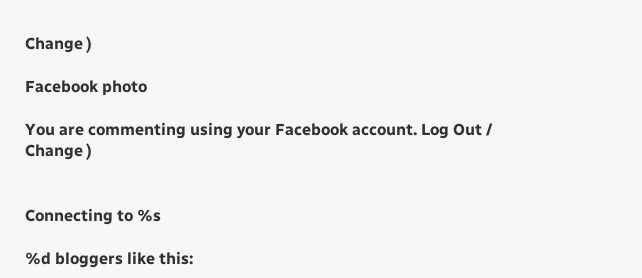Change )

Facebook photo

You are commenting using your Facebook account. Log Out /  Change )


Connecting to %s

%d bloggers like this: